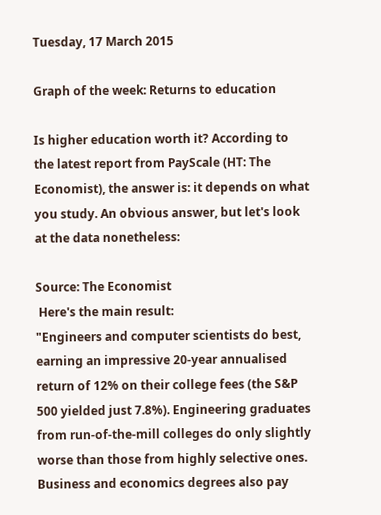Tuesday, 17 March 2015

Graph of the week: Returns to education

Is higher education worth it? According to the latest report from PayScale (HT: The Economist), the answer is: it depends on what you study. An obvious answer, but let's look at the data nonetheless:

Source: The Economist
 Here's the main result:
"Engineers and computer scientists do best, earning an impressive 20-year annualised return of 12% on their college fees (the S&P 500 yielded just 7.8%). Engineering graduates from run-of-the-mill colleges do only slightly worse than those from highly selective ones. Business and economics degrees also pay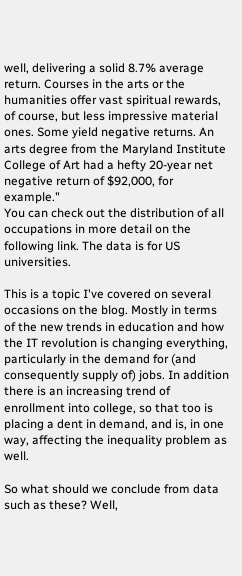well, delivering a solid 8.7% average return. Courses in the arts or the humanities offer vast spiritual rewards, of course, but less impressive material ones. Some yield negative returns. An arts degree from the Maryland Institute College of Art had a hefty 20-year net negative return of $92,000, for example."
You can check out the distribution of all occupations in more detail on the following link. The data is for US universities.

This is a topic I've covered on several occasions on the blog. Mostly in terms of the new trends in education and how the IT revolution is changing everything, particularly in the demand for (and consequently supply of) jobs. In addition there is an increasing trend of enrollment into college, so that too is placing a dent in demand, and is, in one way, affecting the inequality problem as well.

So what should we conclude from data such as these? Well,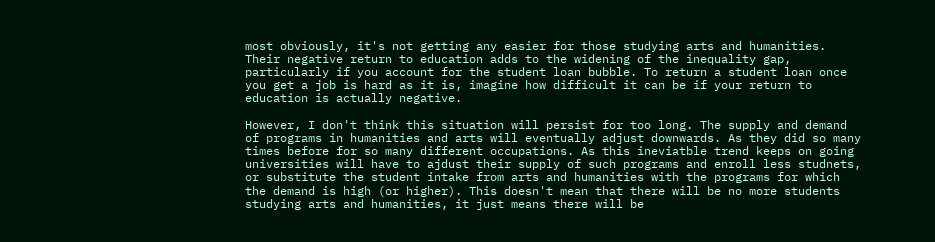most obviously, it's not getting any easier for those studying arts and humanities. Their negative return to education adds to the widening of the inequality gap, particularly if you account for the student loan bubble. To return a student loan once you get a job is hard as it is, imagine how difficult it can be if your return to education is actually negative.

However, I don't think this situation will persist for too long. The supply and demand of programs in humanities and arts will eventually adjust downwards. As they did so many times before for so many different occupations. As this ineviatble trend keeps on going universities will have to ajdust their supply of such programs and enroll less studnets, or substitute the student intake from arts and humanities with the programs for which the demand is high (or higher). This doesn't mean that there will be no more students studying arts and humanities, it just means there will be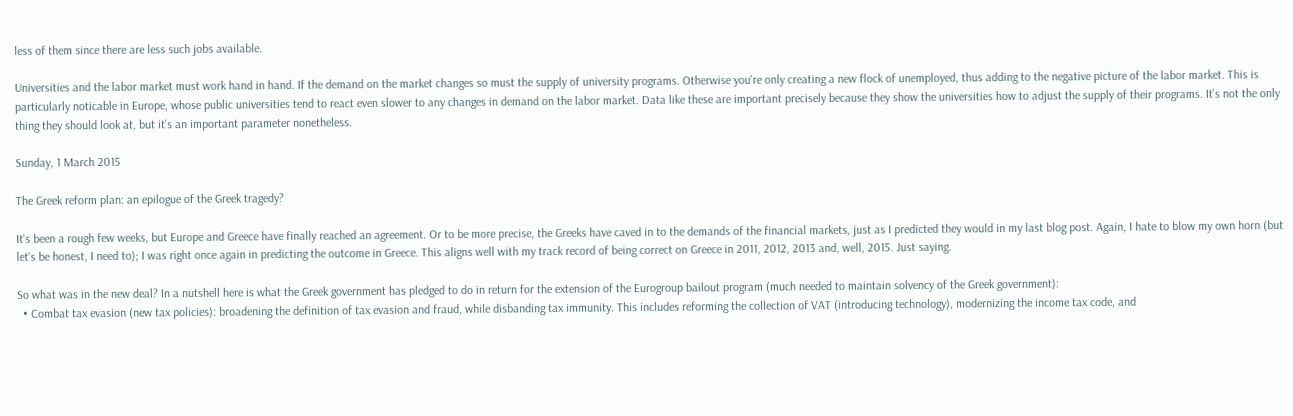less of them since there are less such jobs available.

Universities and the labor market must work hand in hand. If the demand on the market changes so must the supply of university programs. Otherwise you're only creating a new flock of unemployed, thus adding to the negative picture of the labor market. This is particularly noticable in Europe, whose public universities tend to react even slower to any changes in demand on the labor market. Data like these are important precisely because they show the universities how to adjust the supply of their programs. It's not the only thing they should look at, but it's an important parameter nonetheless.

Sunday, 1 March 2015

The Greek reform plan: an epilogue of the Greek tragedy?

It's been a rough few weeks, but Europe and Greece have finally reached an agreement. Or to be more precise, the Greeks have caved in to the demands of the financial markets, just as I predicted they would in my last blog post. Again, I hate to blow my own horn (but let's be honest, I need to); I was right once again in predicting the outcome in Greece. This aligns well with my track record of being correct on Greece in 2011, 2012, 2013 and, well, 2015. Just saying.

So what was in the new deal? In a nutshell here is what the Greek government has pledged to do in return for the extension of the Eurogroup bailout program (much needed to maintain solvency of the Greek government):
  • Combat tax evasion (new tax policies): broadening the definition of tax evasion and fraud, while disbanding tax immunity. This includes reforming the collection of VAT (introducing technology), modernizing the income tax code, and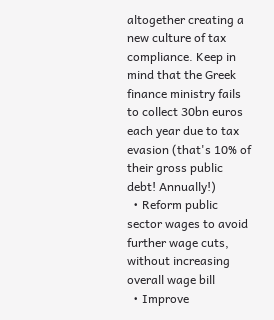altogether creating a new culture of tax compliance. Keep in mind that the Greek finance ministry fails to collect 30bn euros each year due to tax evasion (that's 10% of their gross public debt! Annually!)
  • Reform public sector wages to avoid further wage cuts, without increasing overall wage bill
  • Improve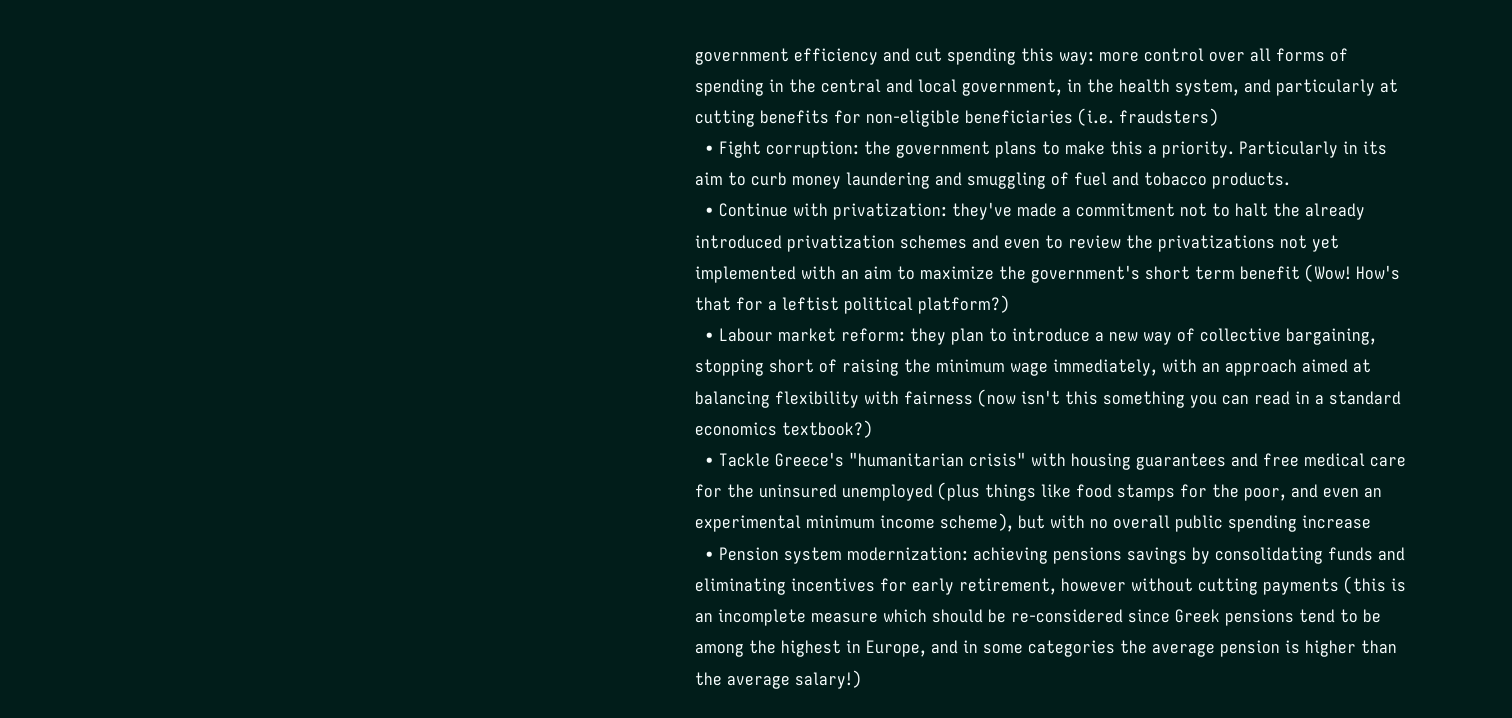government efficiency and cut spending this way: more control over all forms of spending in the central and local government, in the health system, and particularly at cutting benefits for non-eligible beneficiaries (i.e. fraudsters)
  • Fight corruption: the government plans to make this a priority. Particularly in its aim to curb money laundering and smuggling of fuel and tobacco products.
  • Continue with privatization: they've made a commitment not to halt the already introduced privatization schemes and even to review the privatizations not yet implemented with an aim to maximize the government's short term benefit (Wow! How's that for a leftist political platform?)
  • Labour market reform: they plan to introduce a new way of collective bargaining, stopping short of raising the minimum wage immediately, with an approach aimed at balancing flexibility with fairness (now isn't this something you can read in a standard economics textbook?)
  • Tackle Greece's "humanitarian crisis" with housing guarantees and free medical care for the uninsured unemployed (plus things like food stamps for the poor, and even an experimental minimum income scheme), but with no overall public spending increase
  • Pension system modernization: achieving pensions savings by consolidating funds and eliminating incentives for early retirement, however without cutting payments (this is an incomplete measure which should be re-considered since Greek pensions tend to be among the highest in Europe, and in some categories the average pension is higher than the average salary!)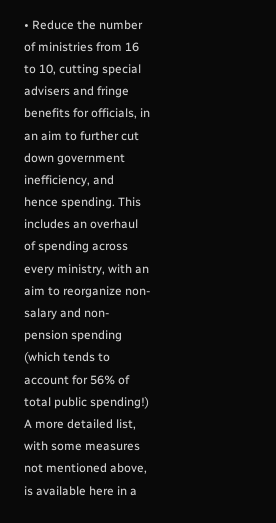• Reduce the number of ministries from 16 to 10, cutting special advisers and fringe benefits for officials, in an aim to further cut down government inefficiency, and hence spending. This includes an overhaul of spending across every ministry, with an aim to reorganize non-salary and non-pension spending (which tends to account for 56% of total public spending!)
A more detailed list, with some measures not mentioned above, is available here in a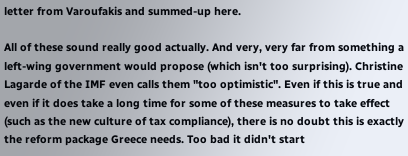letter from Varoufakis and summed-up here.

All of these sound really good actually. And very, very far from something a left-wing government would propose (which isn't too surprising). Christine Lagarde of the IMF even calls them "too optimistic". Even if this is true and even if it does take a long time for some of these measures to take effect (such as the new culture of tax compliance), there is no doubt this is exactly the reform package Greece needs. Too bad it didn't start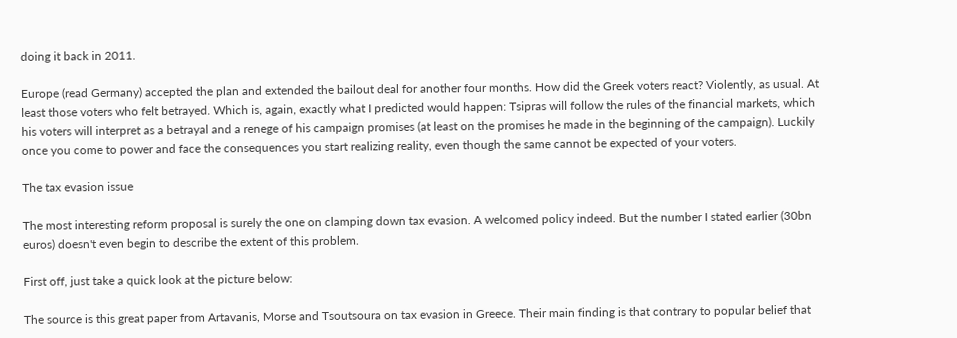doing it back in 2011.

Europe (read Germany) accepted the plan and extended the bailout deal for another four months. How did the Greek voters react? Violently, as usual. At least those voters who felt betrayed. Which is, again, exactly what I predicted would happen: Tsipras will follow the rules of the financial markets, which his voters will interpret as a betrayal and a renege of his campaign promises (at least on the promises he made in the beginning of the campaign). Luckily once you come to power and face the consequences you start realizing reality, even though the same cannot be expected of your voters.

The tax evasion issue

The most interesting reform proposal is surely the one on clamping down tax evasion. A welcomed policy indeed. But the number I stated earlier (30bn euros) doesn't even begin to describe the extent of this problem.

First off, just take a quick look at the picture below:

The source is this great paper from Artavanis, Morse and Tsoutsoura on tax evasion in Greece. Their main finding is that contrary to popular belief that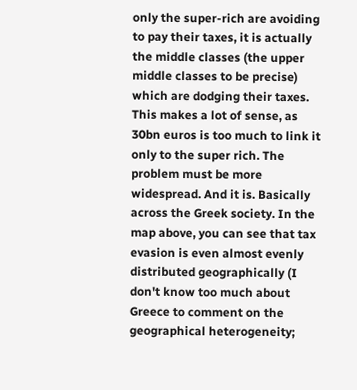only the super-rich are avoiding to pay their taxes, it is actually the middle classes (the upper middle classes to be precise) which are dodging their taxes. This makes a lot of sense, as 30bn euros is too much to link it only to the super rich. The problem must be more widespread. And it is. Basically across the Greek society. In the map above, you can see that tax evasion is even almost evenly distributed geographically (I don't know too much about Greece to comment on the geographical heterogeneity;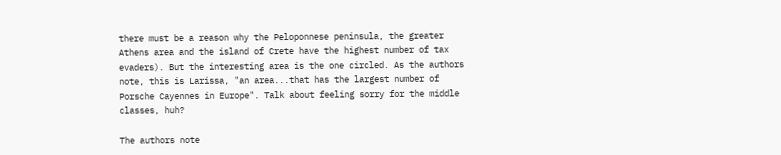there must be a reason why the Peloponnese peninsula, the greater Athens area and the island of Crete have the highest number of tax evaders). But the interesting area is the one circled. As the authors note, this is Larissa, "an area...that has the largest number of Porsche Cayennes in Europe". Talk about feeling sorry for the middle classes, huh?

The authors note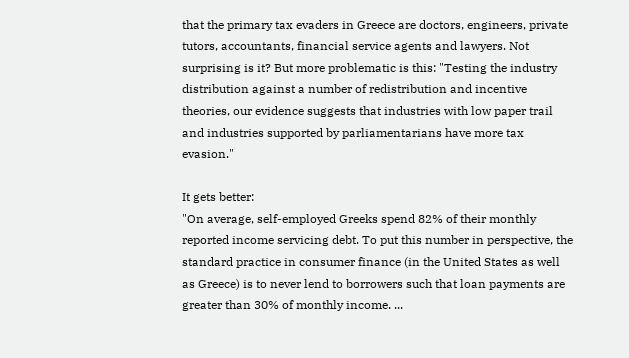that the primary tax evaders in Greece are doctors, engineers, private tutors, accountants, financial service agents and lawyers. Not surprising is it? But more problematic is this: "Testing the industry distribution against a number of redistribution and incentive theories, our evidence suggests that industries with low paper trail and industries supported by parliamentarians have more tax evasion."

It gets better:
"On average, self-employed Greeks spend 82% of their monthly reported income servicing debt. To put this number in perspective, the standard practice in consumer finance (in the United States as well as Greece) is to never lend to borrowers such that loan payments are greater than 30% of monthly income. ...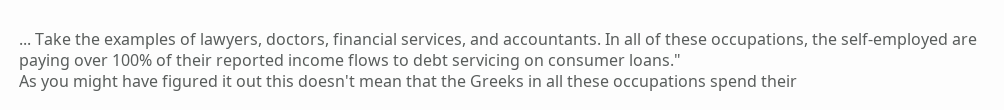... Take the examples of lawyers, doctors, financial services, and accountants. In all of these occupations, the self-employed are paying over 100% of their reported income flows to debt servicing on consumer loans."
As you might have figured it out this doesn't mean that the Greeks in all these occupations spend their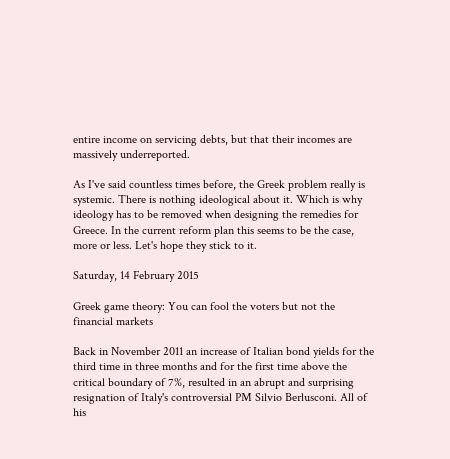entire income on servicing debts, but that their incomes are massively underreported.

As I've said countless times before, the Greek problem really is systemic. There is nothing ideological about it. Which is why ideology has to be removed when designing the remedies for Greece. In the current reform plan this seems to be the case, more or less. Let's hope they stick to it.

Saturday, 14 February 2015

Greek game theory: You can fool the voters but not the financial markets

Back in November 2011 an increase of Italian bond yields for the third time in three months and for the first time above the critical boundary of 7%, resulted in an abrupt and surprising resignation of Italy's controversial PM Silvio Berlusconi. All of his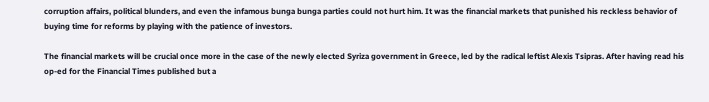corruption affairs, political blunders, and even the infamous bunga bunga parties could not hurt him. It was the financial markets that punished his reckless behavior of buying time for reforms by playing with the patience of investors.

The financial markets will be crucial once more in the case of the newly elected Syriza government in Greece, led by the radical leftist Alexis Tsipras. After having read his op-ed for the Financial Times published but a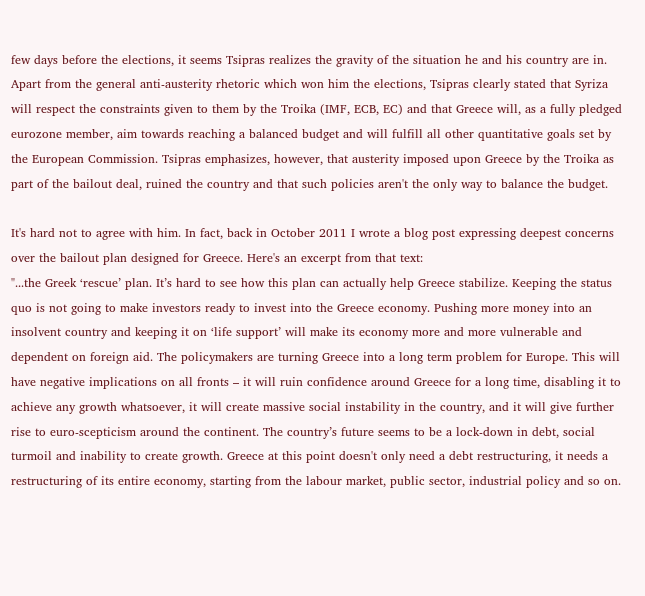few days before the elections, it seems Tsipras realizes the gravity of the situation he and his country are in. Apart from the general anti-austerity rhetoric which won him the elections, Tsipras clearly stated that Syriza will respect the constraints given to them by the Troika (IMF, ECB, EC) and that Greece will, as a fully pledged eurozone member, aim towards reaching a balanced budget and will fulfill all other quantitative goals set by the European Commission. Tsipras emphasizes, however, that austerity imposed upon Greece by the Troika as part of the bailout deal, ruined the country and that such policies aren't the only way to balance the budget.

It's hard not to agree with him. In fact, back in October 2011 I wrote a blog post expressing deepest concerns over the bailout plan designed for Greece. Here's an excerpt from that text:
"...the Greek ‘rescue’ plan. It’s hard to see how this plan can actually help Greece stabilize. Keeping the status quo is not going to make investors ready to invest into the Greece economy. Pushing more money into an insolvent country and keeping it on ‘life support’ will make its economy more and more vulnerable and dependent on foreign aid. The policymakers are turning Greece into a long term problem for Europe. This will have negative implications on all fronts – it will ruin confidence around Greece for a long time, disabling it to achieve any growth whatsoever, it will create massive social instability in the country, and it will give further rise to euro-scepticism around the continent. The country’s future seems to be a lock-down in debt, social turmoil and inability to create growth. Greece at this point doesn't only need a debt restructuring, it needs a restructuring of its entire economy, starting from the labour market, public sector, industrial policy and so on.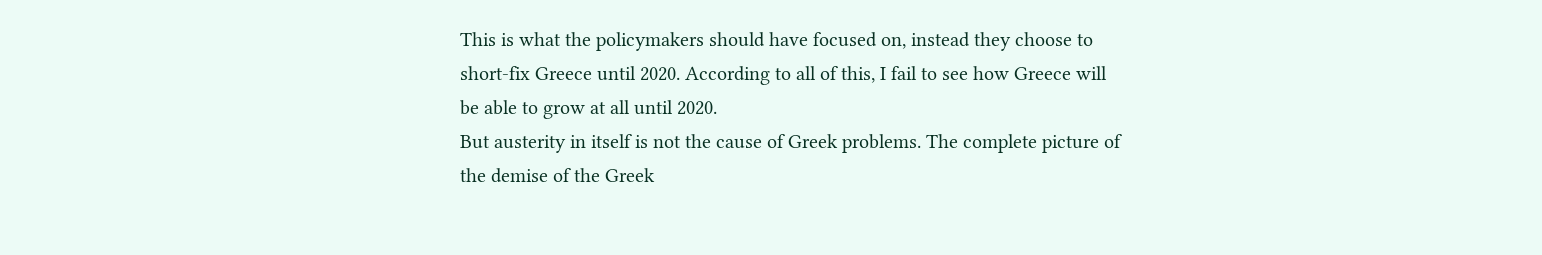This is what the policymakers should have focused on, instead they choose to short-fix Greece until 2020. According to all of this, I fail to see how Greece will be able to grow at all until 2020.
But austerity in itself is not the cause of Greek problems. The complete picture of the demise of the Greek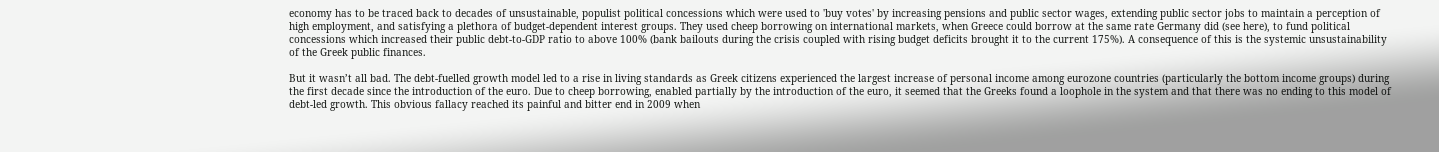economy has to be traced back to decades of unsustainable, populist political concessions which were used to 'buy votes' by increasing pensions and public sector wages, extending public sector jobs to maintain a perception of high employment, and satisfying a plethora of budget-dependent interest groups. They used cheep borrowing on international markets, when Greece could borrow at the same rate Germany did (see here), to fund political concessions which increased their public debt-to-GDP ratio to above 100% (bank bailouts during the crisis coupled with rising budget deficits brought it to the current 175%). A consequence of this is the systemic unsustainability of the Greek public finances.

But it wasn’t all bad. The debt-fuelled growth model led to a rise in living standards as Greek citizens experienced the largest increase of personal income among eurozone countries (particularly the bottom income groups) during the first decade since the introduction of the euro. Due to cheep borrowing, enabled partially by the introduction of the euro, it seemed that the Greeks found a loophole in the system and that there was no ending to this model of debt-led growth. This obvious fallacy reached its painful and bitter end in 2009 when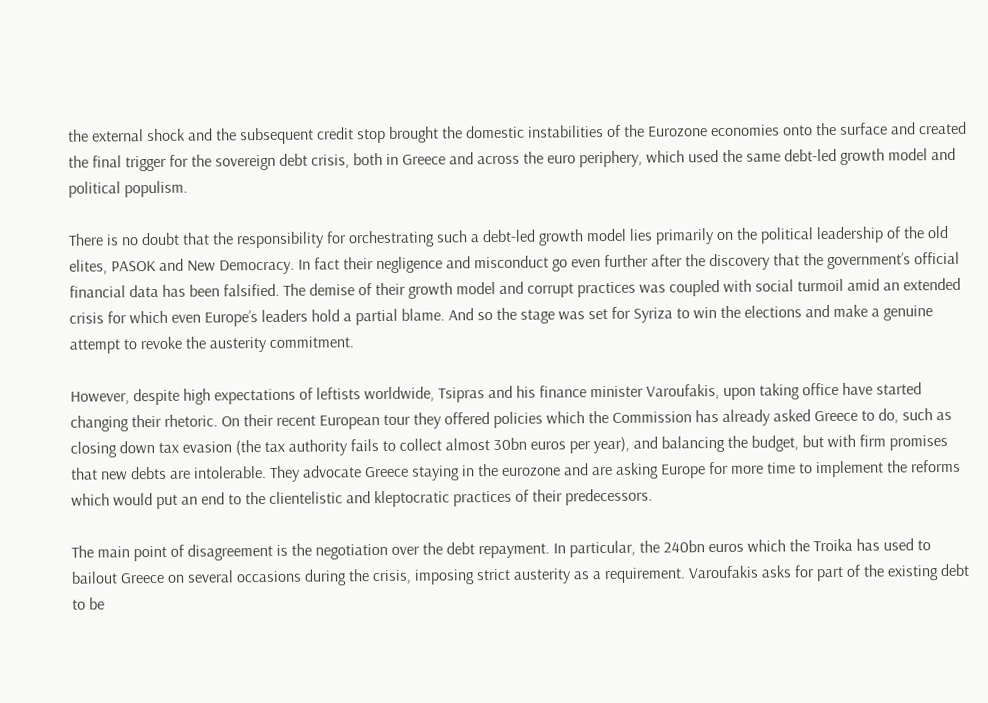the external shock and the subsequent credit stop brought the domestic instabilities of the Eurozone economies onto the surface and created the final trigger for the sovereign debt crisis, both in Greece and across the euro periphery, which used the same debt-led growth model and political populism.

There is no doubt that the responsibility for orchestrating such a debt-led growth model lies primarily on the political leadership of the old elites, PASOK and New Democracy. In fact their negligence and misconduct go even further after the discovery that the government’s official financial data has been falsified. The demise of their growth model and corrupt practices was coupled with social turmoil amid an extended crisis for which even Europe’s leaders hold a partial blame. And so the stage was set for Syriza to win the elections and make a genuine attempt to revoke the austerity commitment.

However, despite high expectations of leftists worldwide, Tsipras and his finance minister Varoufakis, upon taking office have started changing their rhetoric. On their recent European tour they offered policies which the Commission has already asked Greece to do, such as closing down tax evasion (the tax authority fails to collect almost 30bn euros per year), and balancing the budget, but with firm promises that new debts are intolerable. They advocate Greece staying in the eurozone and are asking Europe for more time to implement the reforms which would put an end to the clientelistic and kleptocratic practices of their predecessors.

The main point of disagreement is the negotiation over the debt repayment. In particular, the 240bn euros which the Troika has used to bailout Greece on several occasions during the crisis, imposing strict austerity as a requirement. Varoufakis asks for part of the existing debt to be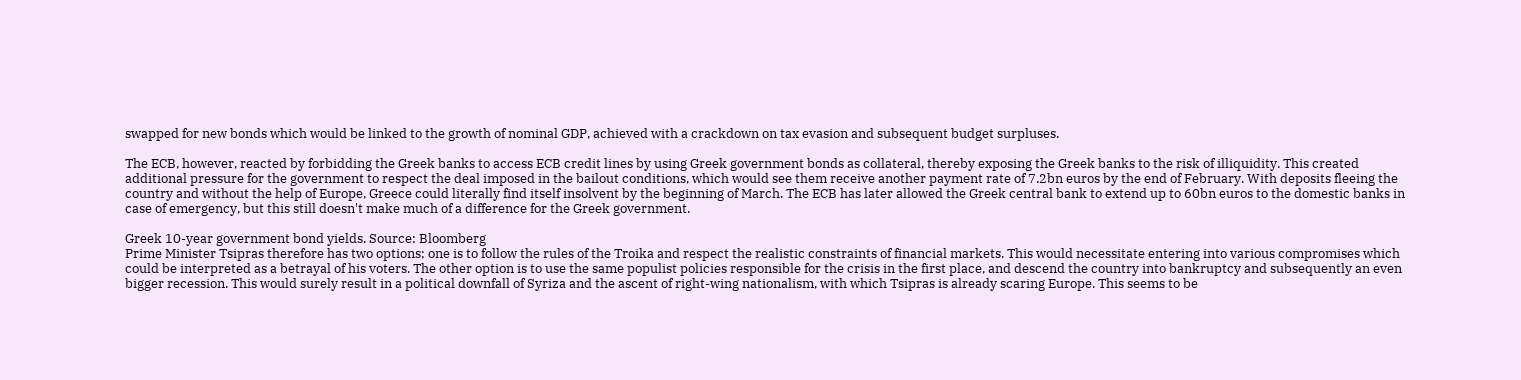swapped for new bonds which would be linked to the growth of nominal GDP, achieved with a crackdown on tax evasion and subsequent budget surpluses.

The ECB, however, reacted by forbidding the Greek banks to access ECB credit lines by using Greek government bonds as collateral, thereby exposing the Greek banks to the risk of illiquidity. This created additional pressure for the government to respect the deal imposed in the bailout conditions, which would see them receive another payment rate of 7.2bn euros by the end of February. With deposits fleeing the country and without the help of Europe, Greece could literally find itself insolvent by the beginning of March. The ECB has later allowed the Greek central bank to extend up to 60bn euros to the domestic banks in case of emergency, but this still doesn't make much of a difference for the Greek government.

Greek 10-year government bond yields. Source: Bloomberg
Prime Minister Tsipras therefore has two options; one is to follow the rules of the Troika and respect the realistic constraints of financial markets. This would necessitate entering into various compromises which could be interpreted as a betrayal of his voters. The other option is to use the same populist policies responsible for the crisis in the first place, and descend the country into bankruptcy and subsequently an even bigger recession. This would surely result in a political downfall of Syriza and the ascent of right-wing nationalism, with which Tsipras is already scaring Europe. This seems to be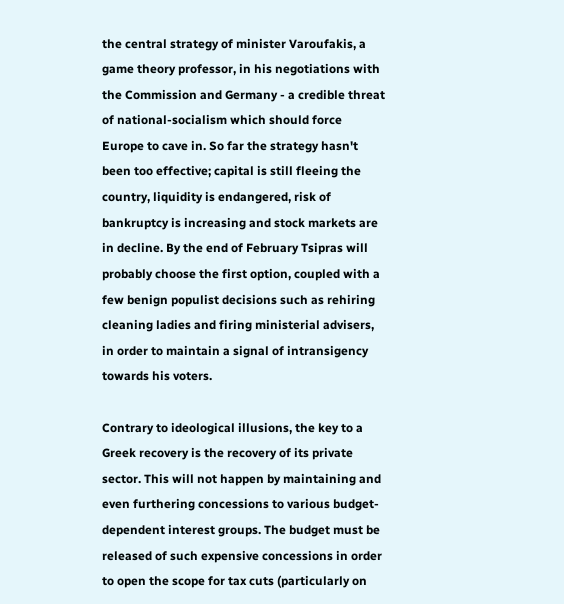the central strategy of minister Varoufakis, a game theory professor, in his negotiations with the Commission and Germany - a credible threat of national-socialism which should force Europe to cave in. So far the strategy hasn't been too effective; capital is still fleeing the country, liquidity is endangered, risk of bankruptcy is increasing and stock markets are in decline. By the end of February Tsipras will probably choose the first option, coupled with a few benign populist decisions such as rehiring cleaning ladies and firing ministerial advisers, in order to maintain a signal of intransigency towards his voters.

Contrary to ideological illusions, the key to a Greek recovery is the recovery of its private sector. This will not happen by maintaining and even furthering concessions to various budget-dependent interest groups. The budget must be released of such expensive concessions in order to open the scope for tax cuts (particularly on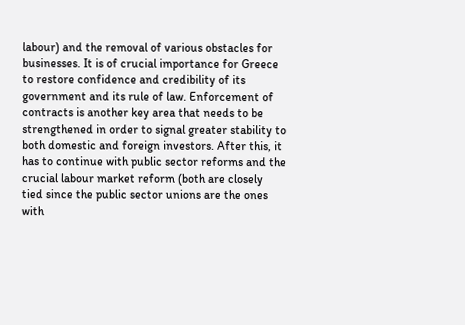labour) and the removal of various obstacles for businesses. It is of crucial importance for Greece to restore confidence and credibility of its government and its rule of law. Enforcement of contracts is another key area that needs to be strengthened in order to signal greater stability to both domestic and foreign investors. After this, it has to continue with public sector reforms and the crucial labour market reform (both are closely tied since the public sector unions are the ones with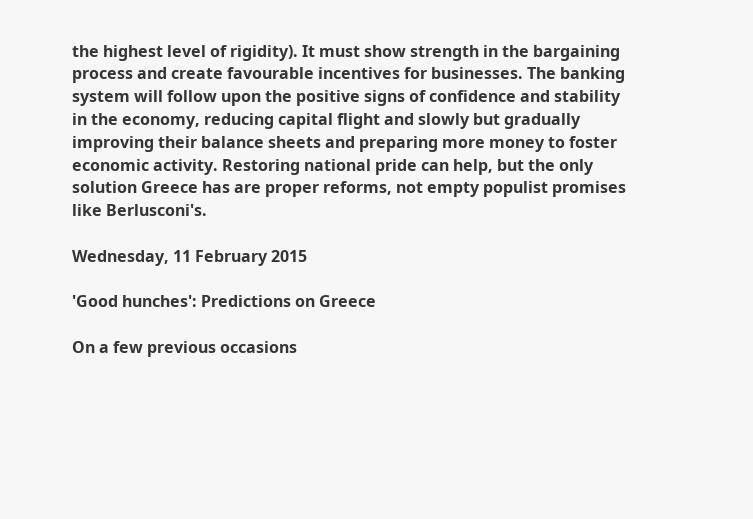the highest level of rigidity). It must show strength in the bargaining process and create favourable incentives for businesses. The banking system will follow upon the positive signs of confidence and stability in the economy, reducing capital flight and slowly but gradually improving their balance sheets and preparing more money to foster economic activity. Restoring national pride can help, but the only solution Greece has are proper reforms, not empty populist promises like Berlusconi's.

Wednesday, 11 February 2015

'Good hunches': Predictions on Greece

On a few previous occasions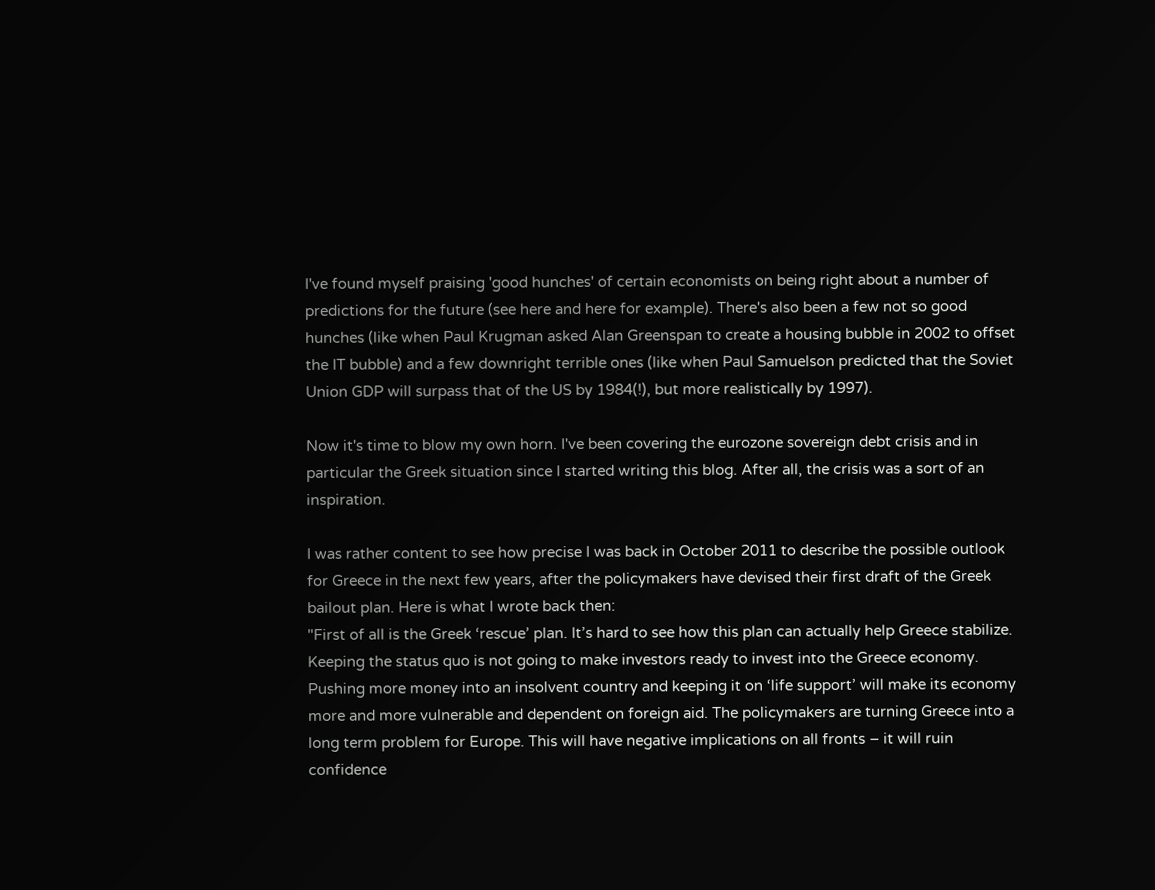I've found myself praising 'good hunches' of certain economists on being right about a number of predictions for the future (see here and here for example). There's also been a few not so good hunches (like when Paul Krugman asked Alan Greenspan to create a housing bubble in 2002 to offset the IT bubble) and a few downright terrible ones (like when Paul Samuelson predicted that the Soviet Union GDP will surpass that of the US by 1984(!), but more realistically by 1997).

Now it's time to blow my own horn. I've been covering the eurozone sovereign debt crisis and in particular the Greek situation since I started writing this blog. After all, the crisis was a sort of an inspiration.

I was rather content to see how precise I was back in October 2011 to describe the possible outlook for Greece in the next few years, after the policymakers have devised their first draft of the Greek bailout plan. Here is what I wrote back then:
"First of all is the Greek ‘rescue’ plan. It’s hard to see how this plan can actually help Greece stabilize. Keeping the status quo is not going to make investors ready to invest into the Greece economy. Pushing more money into an insolvent country and keeping it on ‘life support’ will make its economy more and more vulnerable and dependent on foreign aid. The policymakers are turning Greece into a long term problem for Europe. This will have negative implications on all fronts – it will ruin confidence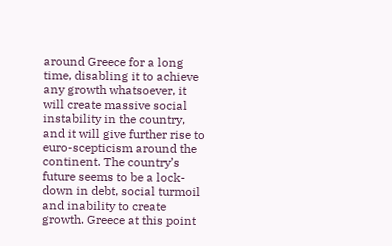around Greece for a long time, disabling it to achieve any growth whatsoever, it will create massive social instability in the country, and it will give further rise to euro-scepticism around the continent. The country’s future seems to be a lock-down in debt, social turmoil and inability to create growth. Greece at this point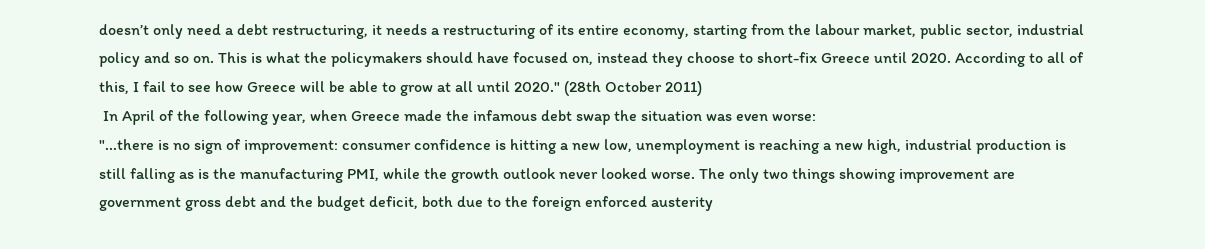doesn’t only need a debt restructuring, it needs a restructuring of its entire economy, starting from the labour market, public sector, industrial policy and so on. This is what the policymakers should have focused on, instead they choose to short-fix Greece until 2020. According to all of this, I fail to see how Greece will be able to grow at all until 2020." (28th October 2011)
 In April of the following year, when Greece made the infamous debt swap the situation was even worse:
"...there is no sign of improvement: consumer confidence is hitting a new low, unemployment is reaching a new high, industrial production is still falling as is the manufacturing PMI, while the growth outlook never looked worse. The only two things showing improvement are government gross debt and the budget deficit, both due to the foreign enforced austerity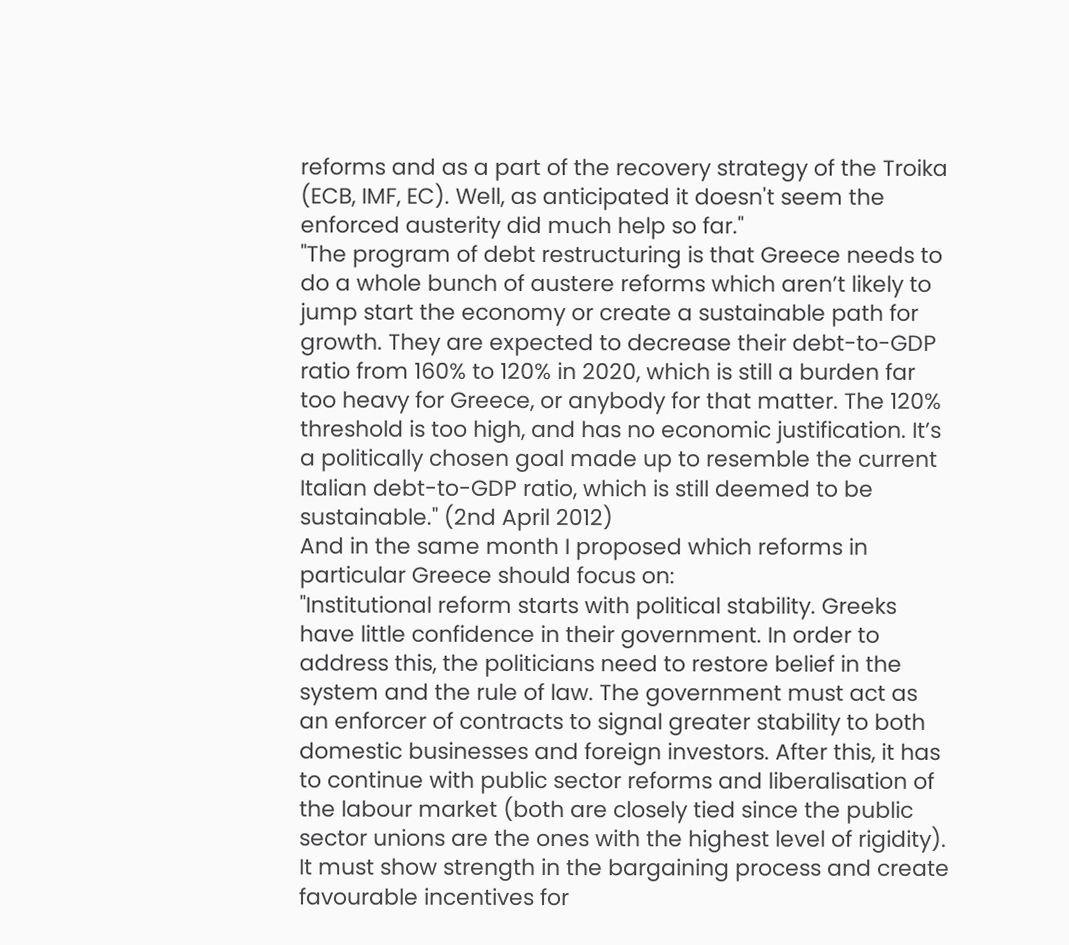reforms and as a part of the recovery strategy of the Troika (ECB, IMF, EC). Well, as anticipated it doesn't seem the enforced austerity did much help so far."
"The program of debt restructuring is that Greece needs to do a whole bunch of austere reforms which aren’t likely to jump start the economy or create a sustainable path for growth. They are expected to decrease their debt-to-GDP ratio from 160% to 120% in 2020, which is still a burden far too heavy for Greece, or anybody for that matter. The 120% threshold is too high, and has no economic justification. It’s a politically chosen goal made up to resemble the current Italian debt-to-GDP ratio, which is still deemed to be sustainable." (2nd April 2012)
And in the same month I proposed which reforms in particular Greece should focus on:
"Institutional reform starts with political stability. Greeks have little confidence in their government. In order to address this, the politicians need to restore belief in the system and the rule of law. The government must act as an enforcer of contracts to signal greater stability to both domestic businesses and foreign investors. After this, it has to continue with public sector reforms and liberalisation of the labour market (both are closely tied since the public sector unions are the ones with the highest level of rigidity). It must show strength in the bargaining process and create favourable incentives for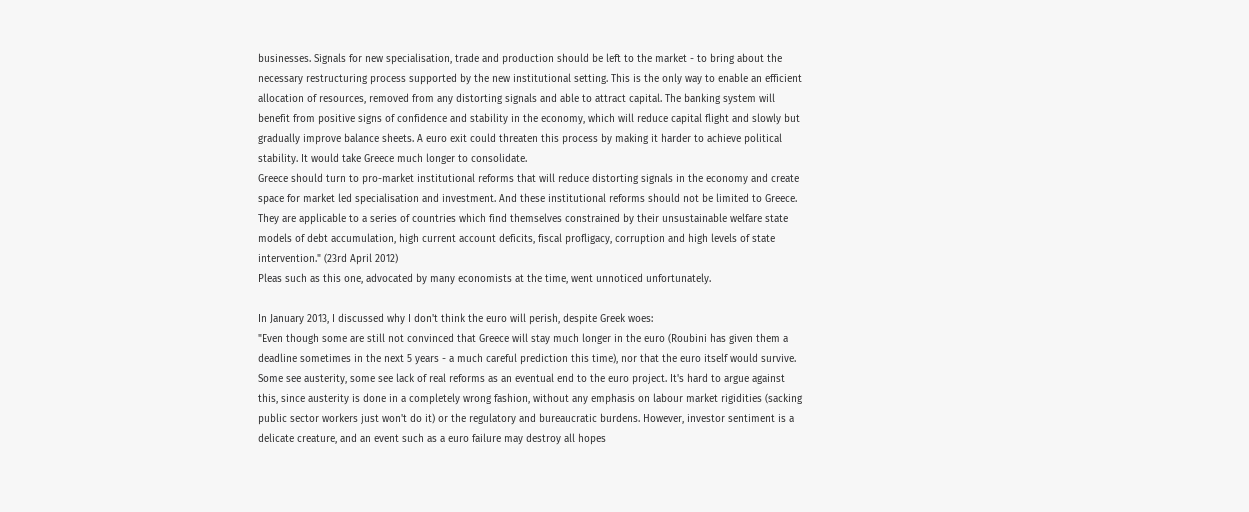businesses. Signals for new specialisation, trade and production should be left to the market - to bring about the necessary restructuring process supported by the new institutional setting. This is the only way to enable an efficient allocation of resources, removed from any distorting signals and able to attract capital. The banking system will benefit from positive signs of confidence and stability in the economy, which will reduce capital flight and slowly but gradually improve balance sheets. A euro exit could threaten this process by making it harder to achieve political stability. It would take Greece much longer to consolidate.
Greece should turn to pro-market institutional reforms that will reduce distorting signals in the economy and create space for market led specialisation and investment. And these institutional reforms should not be limited to Greece. They are applicable to a series of countries which find themselves constrained by their unsustainable welfare state models of debt accumulation, high current account deficits, fiscal profligacy, corruption and high levels of state intervention." (23rd April 2012)
Pleas such as this one, advocated by many economists at the time, went unnoticed unfortunately.

In January 2013, I discussed why I don't think the euro will perish, despite Greek woes:
"Even though some are still not convinced that Greece will stay much longer in the euro (Roubini has given them a deadline sometimes in the next 5 years - a much careful prediction this time), nor that the euro itself would survive. Some see austerity, some see lack of real reforms as an eventual end to the euro project. It's hard to argue against this, since austerity is done in a completely wrong fashion, without any emphasis on labour market rigidities (sacking public sector workers just won't do it) or the regulatory and bureaucratic burdens. However, investor sentiment is a delicate creature, and an event such as a euro failure may destroy all hopes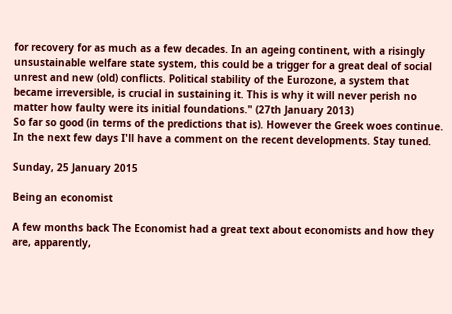for recovery for as much as a few decades. In an ageing continent, with a risingly unsustainable welfare state system, this could be a trigger for a great deal of social unrest and new (old) conflicts. Political stability of the Eurozone, a system that became irreversible, is crucial in sustaining it. This is why it will never perish no matter how faulty were its initial foundations." (27th January 2013)
So far so good (in terms of the predictions that is). However the Greek woes continue. In the next few days I'll have a comment on the recent developments. Stay tuned.

Sunday, 25 January 2015

Being an economist

A few months back The Economist had a great text about economists and how they are, apparently,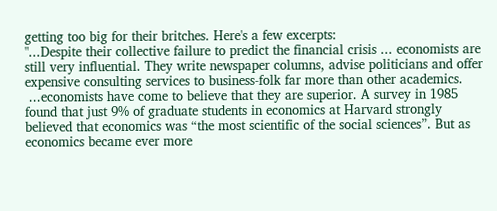getting too big for their britches. Here's a few excerpts:
"...Despite their collective failure to predict the financial crisis ... economists are still very influential. They write newspaper columns, advise politicians and offer expensive consulting services to business-folk far more than other academics.
 ...economists have come to believe that they are superior. A survey in 1985 found that just 9% of graduate students in economics at Harvard strongly believed that economics was “the most scientific of the social sciences”. But as economics became ever more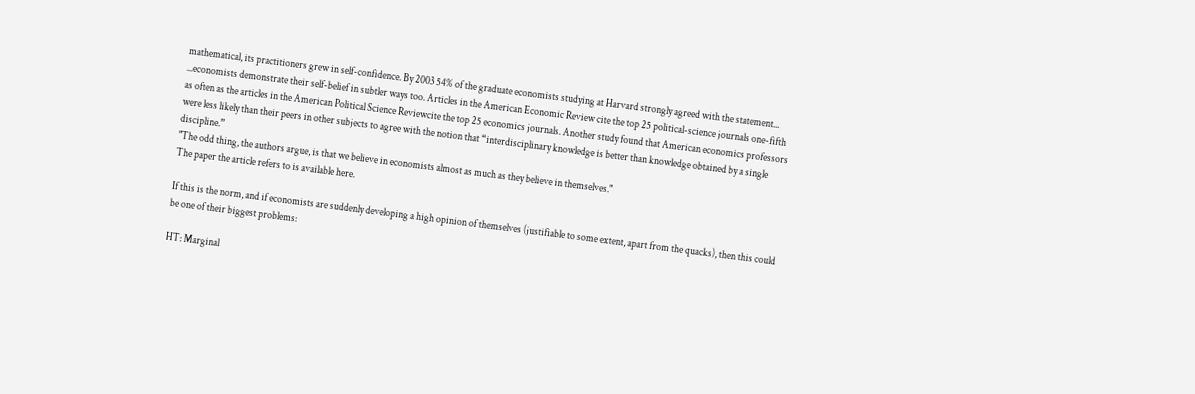mathematical, its practitioners grew in self-confidence. By 2003 54% of the graduate economists studying at Harvard strongly agreed with the statement...
...economists demonstrate their self-belief in subtler ways too. Articles in the American Economic Review cite the top 25 political-science journals one-fifth as often as the articles in the American Political Science Reviewcite the top 25 economics journals. Another study found that American economics professors were less likely than their peers in other subjects to agree with the notion that “interdisciplinary knowledge is better than knowledge obtained by a single discipline.”
"The odd thing, the authors argue, is that we believe in economists almost as much as they believe in themselves."
The paper the article refers to is available here.

If this is the norm, and if economists are suddenly developing a high opinion of themselves (justifiable to some extent, apart from the quacks), then this could be one of their biggest problems:

HT: Marginal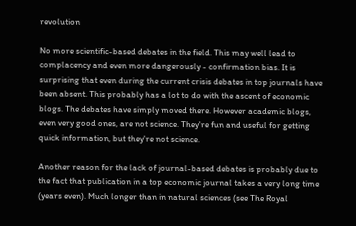revolution

No more scientific-based debates in the field. This may well lead to complacency and even more dangerously - confirmation bias. It is surprising that even during the current crisis debates in top journals have been absent. This probably has a lot to do with the ascent of economic blogs. The debates have simply moved there. However academic blogs, even very good ones, are not science. They're fun and useful for getting quick information, but they're not science.

Another reason for the lack of journal-based debates is probably due to the fact that publication in a top economic journal takes a very long time (years even). Much longer than in natural sciences (see The Royal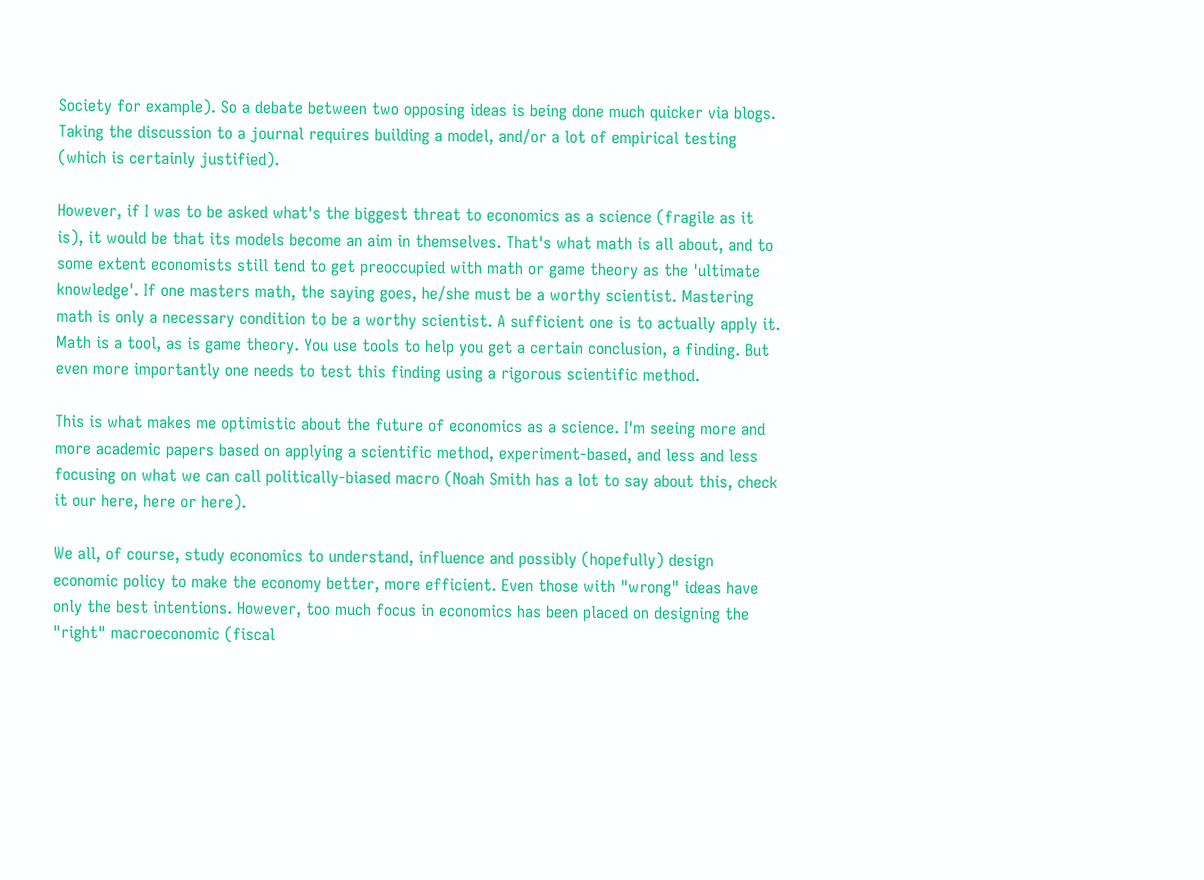Society for example). So a debate between two opposing ideas is being done much quicker via blogs. Taking the discussion to a journal requires building a model, and/or a lot of empirical testing (which is certainly justified).

However, if I was to be asked what's the biggest threat to economics as a science (fragile as it is), it would be that its models become an aim in themselves. That's what math is all about, and to some extent economists still tend to get preoccupied with math or game theory as the 'ultimate knowledge'. If one masters math, the saying goes, he/she must be a worthy scientist. Mastering math is only a necessary condition to be a worthy scientist. A sufficient one is to actually apply it. Math is a tool, as is game theory. You use tools to help you get a certain conclusion, a finding. But even more importantly one needs to test this finding using a rigorous scientific method.

This is what makes me optimistic about the future of economics as a science. I'm seeing more and more academic papers based on applying a scientific method, experiment-based, and less and less focusing on what we can call politically-biased macro (Noah Smith has a lot to say about this, check it our here, here or here).

We all, of course, study economics to understand, influence and possibly (hopefully) design economic policy to make the economy better, more efficient. Even those with "wrong" ideas have only the best intentions. However, too much focus in economics has been placed on designing the "right" macroeconomic (fiscal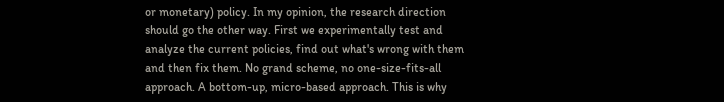or monetary) policy. In my opinion, the research direction should go the other way. First we experimentally test and analyze the current policies, find out what's wrong with them and then fix them. No grand scheme, no one-size-fits-all approach. A bottom-up, micro-based approach. This is why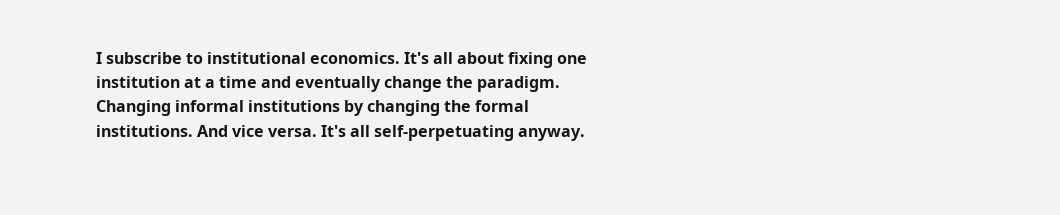I subscribe to institutional economics. It's all about fixing one institution at a time and eventually change the paradigm. Changing informal institutions by changing the formal institutions. And vice versa. It's all self-perpetuating anyway.